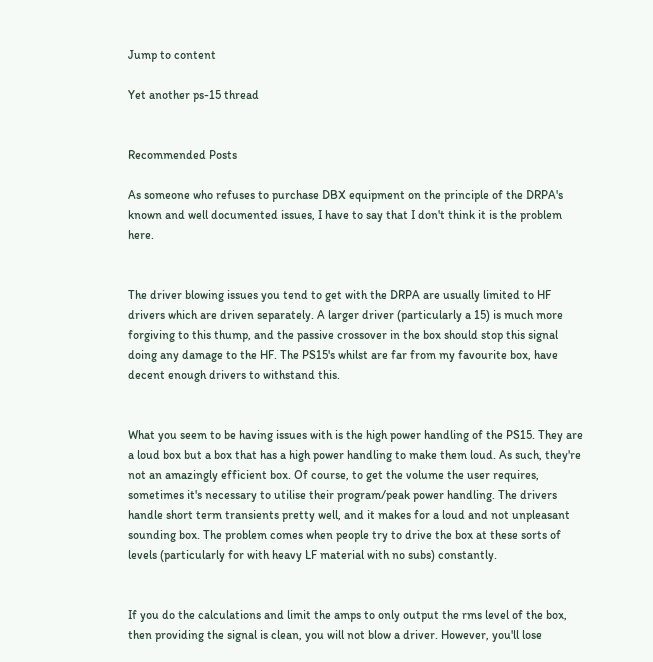Jump to content

Yet another ps-15 thread


Recommended Posts

As someone who refuses to purchase DBX equipment on the principle of the DRPA's known and well documented issues, I have to say that I don't think it is the problem here.


The driver blowing issues you tend to get with the DRPA are usually limited to HF drivers which are driven separately. A larger driver (particularly a 15) is much more forgiving to this thump, and the passive crossover in the box should stop this signal doing any damage to the HF. The PS15's whilst are far from my favourite box, have decent enough drivers to withstand this.


What you seem to be having issues with is the high power handling of the PS15. They are a loud box but a box that has a high power handling to make them loud. As such, they're not an amazingly efficient box. Of course, to get the volume the user requires, sometimes it's necessary to utilise their program/peak power handling. The drivers handle short term transients pretty well, and it makes for a loud and not unpleasant sounding box. The problem comes when people try to drive the box at these sorts of levels (particularly for with heavy LF material with no subs) constantly.


If you do the calculations and limit the amps to only output the rms level of the box, then providing the signal is clean, you will not blow a driver. However, you'll lose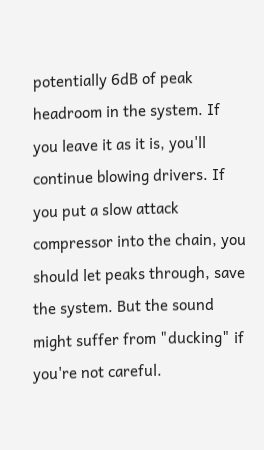potentially 6dB of peak headroom in the system. If you leave it as it is, you'll continue blowing drivers. If you put a slow attack compressor into the chain, you should let peaks through, save the system. But the sound might suffer from "ducking" if you're not careful.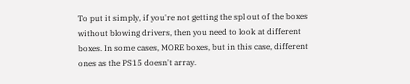To put it simply, if you're not getting the spl out of the boxes without blowing drivers, then you need to look at different boxes. In some cases, MORE boxes, but in this case, different ones as the PS15 doesn't array.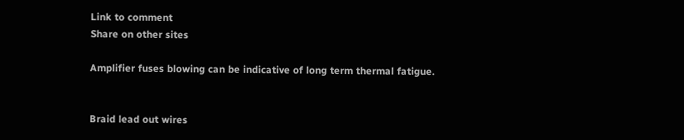Link to comment
Share on other sites

Amplifier fuses blowing can be indicative of long term thermal fatigue.


Braid lead out wires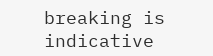breaking is indicative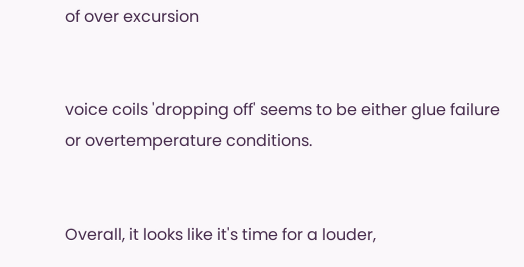of over excursion


voice coils 'dropping off' seems to be either glue failure or overtemperature conditions.


Overall, it looks like it's time for a louder,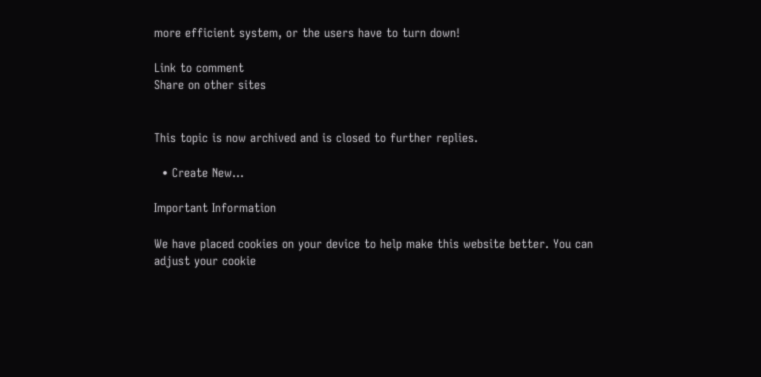more efficient system, or the users have to turn down!

Link to comment
Share on other sites


This topic is now archived and is closed to further replies.

  • Create New...

Important Information

We have placed cookies on your device to help make this website better. You can adjust your cookie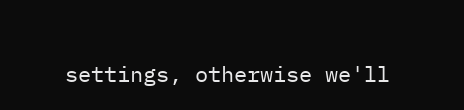settings, otherwise we'll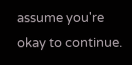assume you're okay to continue.